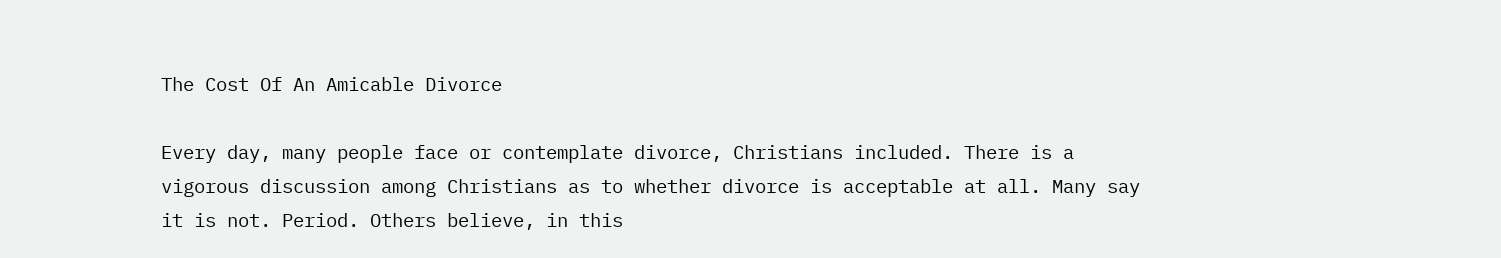The Cost Of An Amicable Divorce

Every day, many people face or contemplate divorce, Christians included. There is a vigorous discussion among Christians as to whether divorce is acceptable at all. Many say it is not. Period. Others believe, in this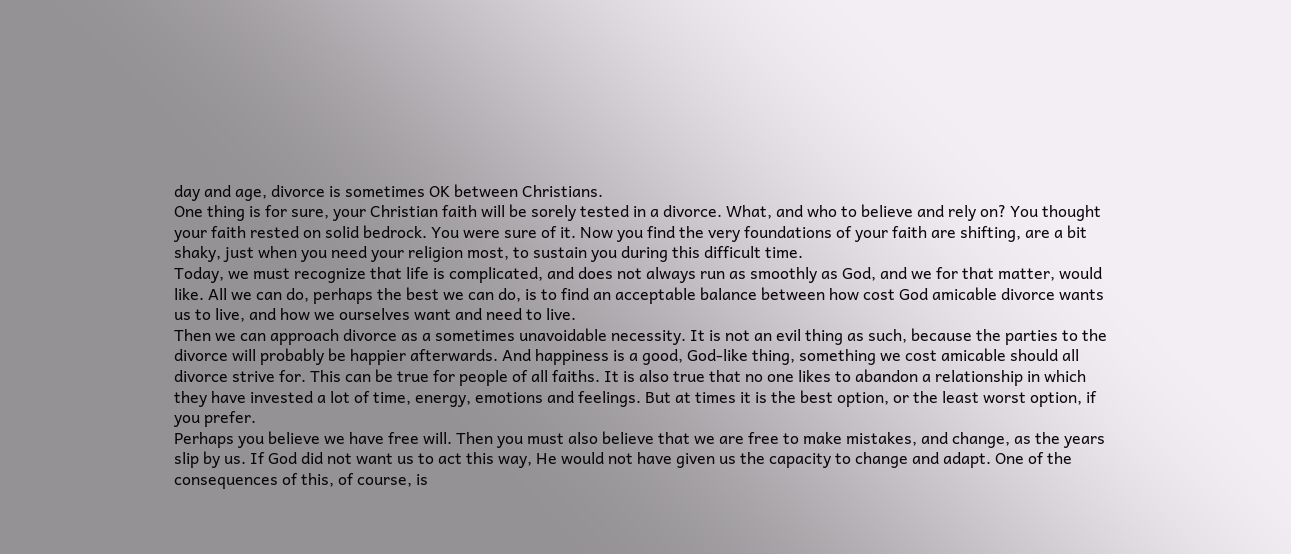day and age, divorce is sometimes OK between Christians.
One thing is for sure, your Christian faith will be sorely tested in a divorce. What, and who to believe and rely on? You thought your faith rested on solid bedrock. You were sure of it. Now you find the very foundations of your faith are shifting, are a bit shaky, just when you need your religion most, to sustain you during this difficult time.
Today, we must recognize that life is complicated, and does not always run as smoothly as God, and we for that matter, would like. All we can do, perhaps the best we can do, is to find an acceptable balance between how cost God amicable divorce wants us to live, and how we ourselves want and need to live.
Then we can approach divorce as a sometimes unavoidable necessity. It is not an evil thing as such, because the parties to the divorce will probably be happier afterwards. And happiness is a good, God-like thing, something we cost amicable should all divorce strive for. This can be true for people of all faiths. It is also true that no one likes to abandon a relationship in which they have invested a lot of time, energy, emotions and feelings. But at times it is the best option, or the least worst option, if you prefer.
Perhaps you believe we have free will. Then you must also believe that we are free to make mistakes, and change, as the years slip by us. If God did not want us to act this way, He would not have given us the capacity to change and adapt. One of the consequences of this, of course, is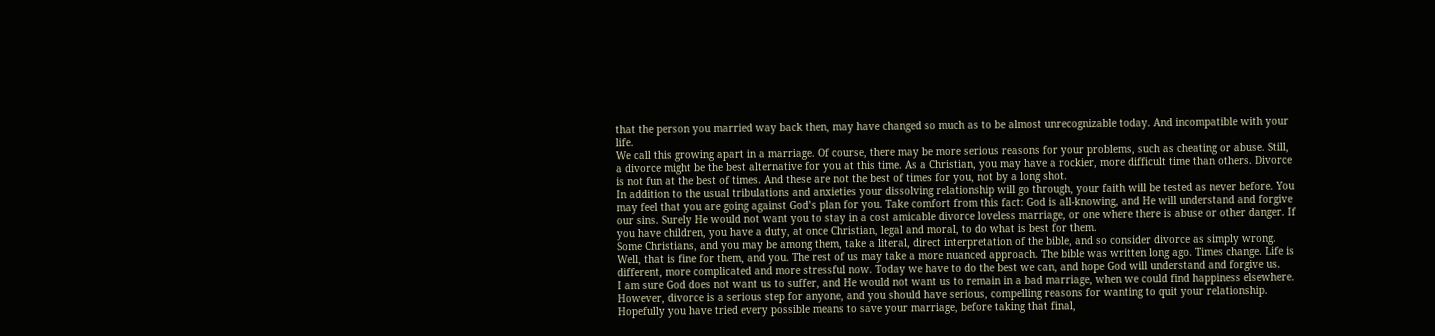that the person you married way back then, may have changed so much as to be almost unrecognizable today. And incompatible with your life.
We call this growing apart in a marriage. Of course, there may be more serious reasons for your problems, such as cheating or abuse. Still, a divorce might be the best alternative for you at this time. As a Christian, you may have a rockier, more difficult time than others. Divorce is not fun at the best of times. And these are not the best of times for you, not by a long shot.
In addition to the usual tribulations and anxieties your dissolving relationship will go through, your faith will be tested as never before. You may feel that you are going against God’s plan for you. Take comfort from this fact: God is all-knowing, and He will understand and forgive our sins. Surely He would not want you to stay in a cost amicable divorce loveless marriage, or one where there is abuse or other danger. If you have children, you have a duty, at once Christian, legal and moral, to do what is best for them.
Some Christians, and you may be among them, take a literal, direct interpretation of the bible, and so consider divorce as simply wrong. Well, that is fine for them, and you. The rest of us may take a more nuanced approach. The bible was written long ago. Times change. Life is different, more complicated and more stressful now. Today we have to do the best we can, and hope God will understand and forgive us.
I am sure God does not want us to suffer, and He would not want us to remain in a bad marriage, when we could find happiness elsewhere. However, divorce is a serious step for anyone, and you should have serious, compelling reasons for wanting to quit your relationship. Hopefully you have tried every possible means to save your marriage, before taking that final,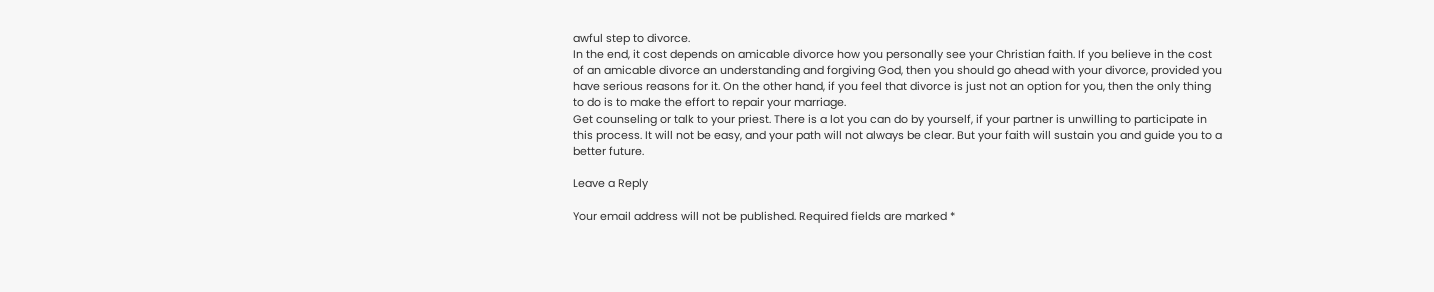awful step to divorce.
In the end, it cost depends on amicable divorce how you personally see your Christian faith. If you believe in the cost of an amicable divorce an understanding and forgiving God, then you should go ahead with your divorce, provided you have serious reasons for it. On the other hand, if you feel that divorce is just not an option for you, then the only thing to do is to make the effort to repair your marriage.
Get counseling or talk to your priest. There is a lot you can do by yourself, if your partner is unwilling to participate in this process. It will not be easy, and your path will not always be clear. But your faith will sustain you and guide you to a better future.

Leave a Reply

Your email address will not be published. Required fields are marked *